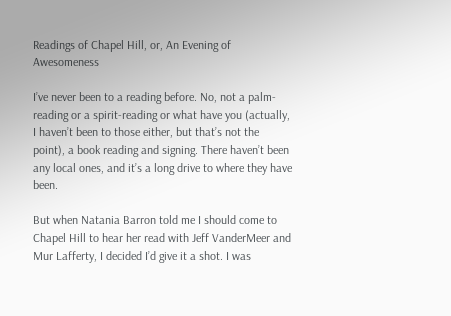Readings of Chapel Hill, or, An Evening of Awesomeness

I’ve never been to a reading before. No, not a palm-reading or a spirit-reading or what have you (actually, I haven’t been to those either, but that’s not the point), a book reading and signing. There haven’t been any local ones, and it’s a long drive to where they have been.

But when Natania Barron told me I should come to Chapel Hill to hear her read with Jeff VanderMeer and Mur Lafferty, I decided I’d give it a shot. I was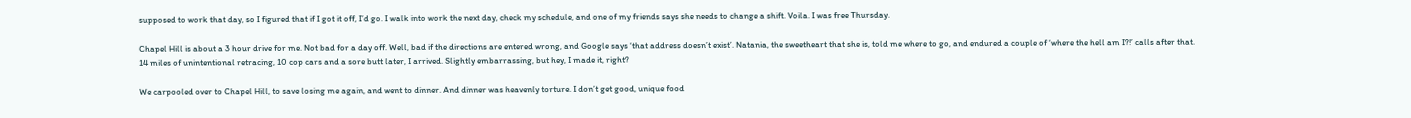supposed to work that day, so I figured that if I got it off, I’d go. I walk into work the next day, check my schedule, and one of my friends says she needs to change a shift. Voila. I was free Thursday.

Chapel Hill is about a 3 hour drive for me. Not bad for a day off. Well, bad if the directions are entered wrong, and Google says ‘that address doesn’t exist’. Natania, the sweetheart that she is, told me where to go, and endured a couple of ‘where the hell am I?!’ calls after that. 14 miles of unintentional retracing, 10 cop cars and a sore butt later, I arrived. Slightly embarrassing, but hey, I made it, right?

We carpooled over to Chapel Hill, to save losing me again, and went to dinner. And dinner was heavenly torture. I don’t get good, unique food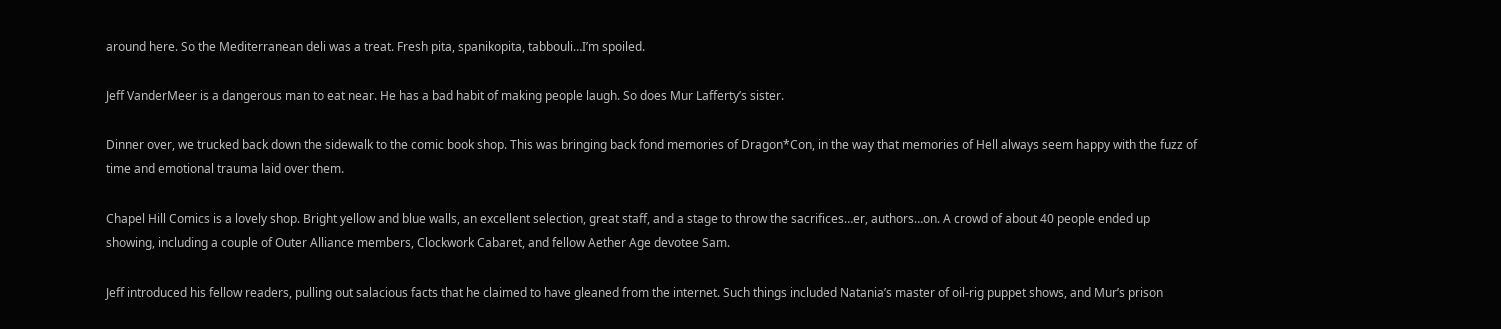around here. So the Mediterranean deli was a treat. Fresh pita, spanikopita, tabbouli…I’m spoiled.

Jeff VanderMeer is a dangerous man to eat near. He has a bad habit of making people laugh. So does Mur Lafferty’s sister.

Dinner over, we trucked back down the sidewalk to the comic book shop. This was bringing back fond memories of Dragon*Con, in the way that memories of Hell always seem happy with the fuzz of time and emotional trauma laid over them.

Chapel Hill Comics is a lovely shop. Bright yellow and blue walls, an excellent selection, great staff, and a stage to throw the sacrifices…er, authors…on. A crowd of about 40 people ended up showing, including a couple of Outer Alliance members, Clockwork Cabaret, and fellow Aether Age devotee Sam.

Jeff introduced his fellow readers, pulling out salacious facts that he claimed to have gleaned from the internet. Such things included Natania’s master of oil-rig puppet shows, and Mur’s prison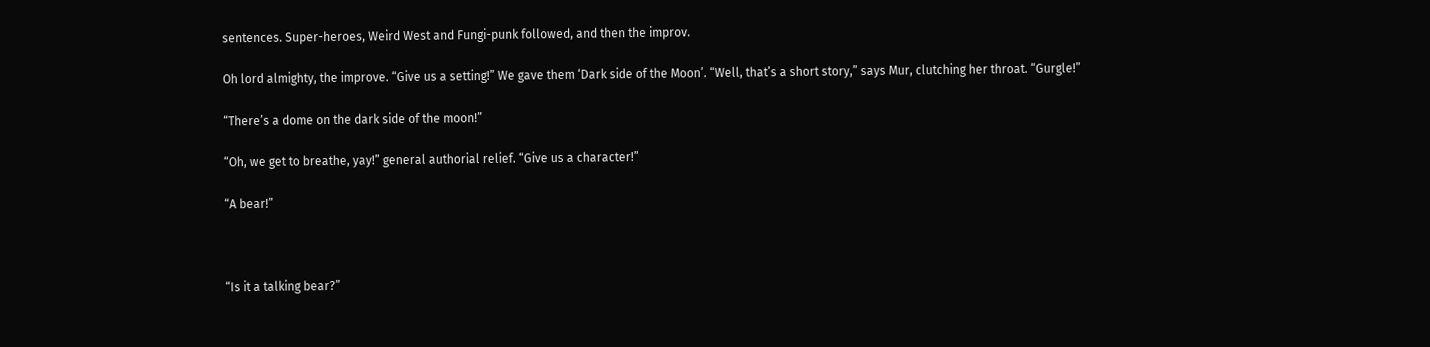sentences. Super-heroes, Weird West and Fungi-punk followed, and then the improv.

Oh lord almighty, the improve. “Give us a setting!” We gave them ‘Dark side of the Moon’. “Well, that’s a short story,” says Mur, clutching her throat. “Gurgle!”

“There’s a dome on the dark side of the moon!”

“Oh, we get to breathe, yay!” general authorial relief. “Give us a character!”

“A bear!”



“Is it a talking bear?”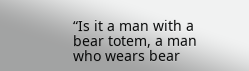“Is it a man with a bear totem, a man who wears bear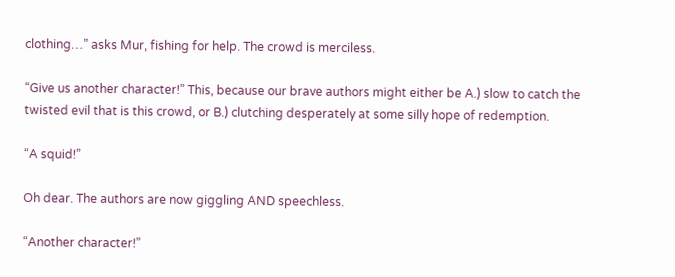clothing…” asks Mur, fishing for help. The crowd is merciless.

“Give us another character!” This, because our brave authors might either be A.) slow to catch the twisted evil that is this crowd, or B.) clutching desperately at some silly hope of redemption.

“A squid!”

Oh dear. The authors are now giggling AND speechless.

“Another character!”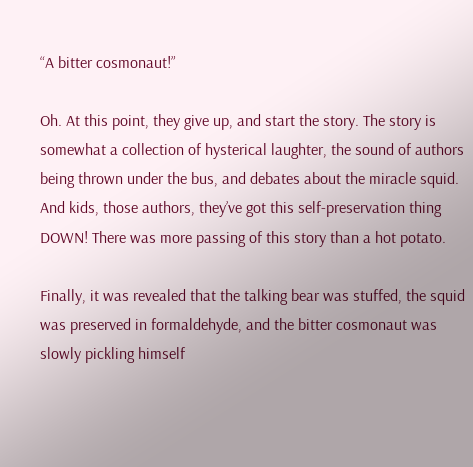“A bitter cosmonaut!”

Oh. At this point, they give up, and start the story. The story is somewhat a collection of hysterical laughter, the sound of authors being thrown under the bus, and debates about the miracle squid. And kids, those authors, they’ve got this self-preservation thing DOWN! There was more passing of this story than a hot potato.

Finally, it was revealed that the talking bear was stuffed, the squid was preserved in formaldehyde, and the bitter cosmonaut was slowly pickling himself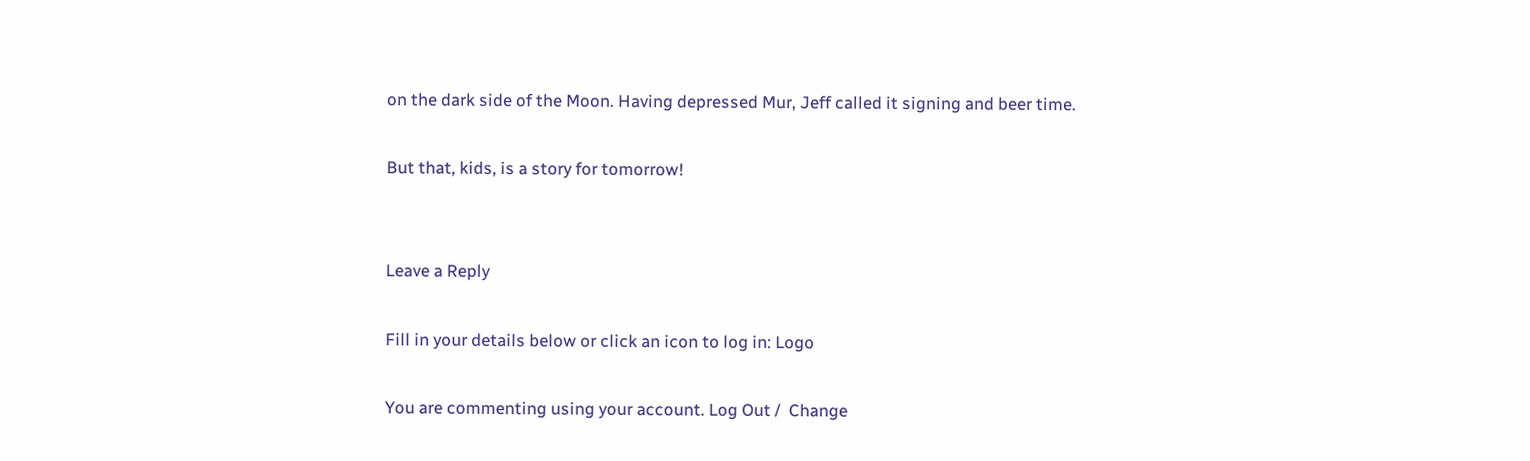on the dark side of the Moon. Having depressed Mur, Jeff called it signing and beer time.

But that, kids, is a story for tomorrow!


Leave a Reply

Fill in your details below or click an icon to log in: Logo

You are commenting using your account. Log Out /  Change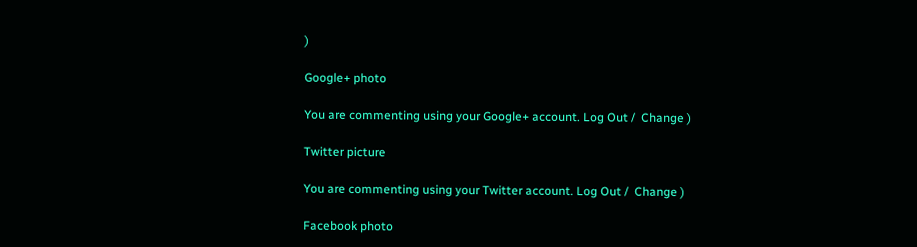)

Google+ photo

You are commenting using your Google+ account. Log Out /  Change )

Twitter picture

You are commenting using your Twitter account. Log Out /  Change )

Facebook photo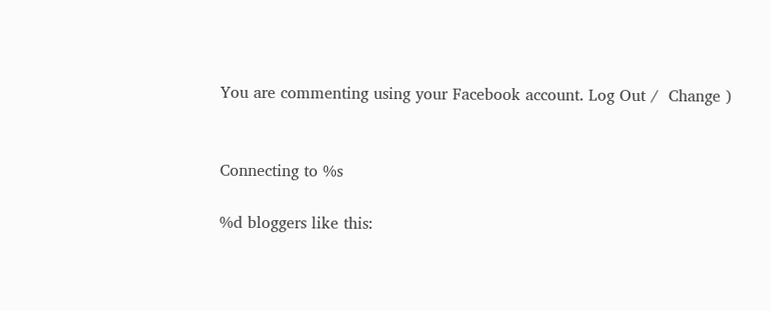You are commenting using your Facebook account. Log Out /  Change )


Connecting to %s

%d bloggers like this: